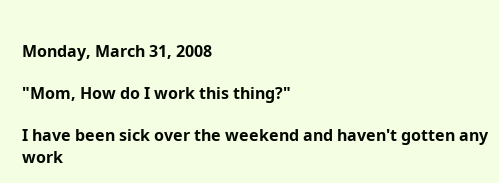Monday, March 31, 2008

"Mom, How do I work this thing?"

I have been sick over the weekend and haven't gotten any work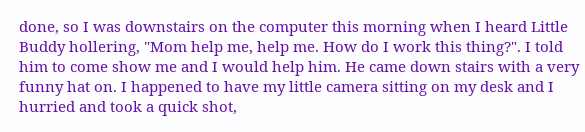done, so I was downstairs on the computer this morning when I heard Little Buddy hollering, "Mom help me, help me. How do I work this thing?". I told him to come show me and I would help him. He came down stairs with a very funny hat on. I happened to have my little camera sitting on my desk and I hurried and took a quick shot,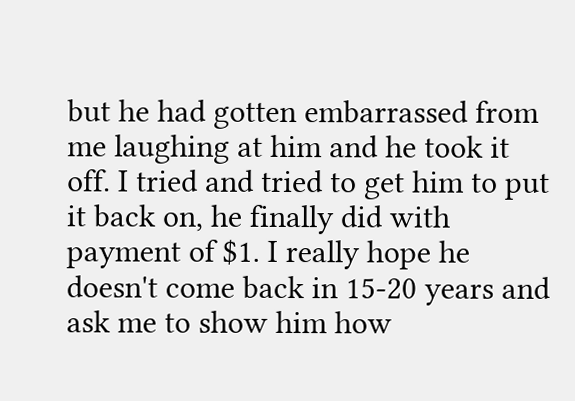but he had gotten embarrassed from me laughing at him and he took it off. I tried and tried to get him to put it back on, he finally did with payment of $1. I really hope he doesn't come back in 15-20 years and ask me to show him how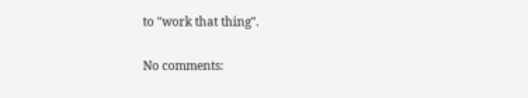to "work that thing".

No comments: